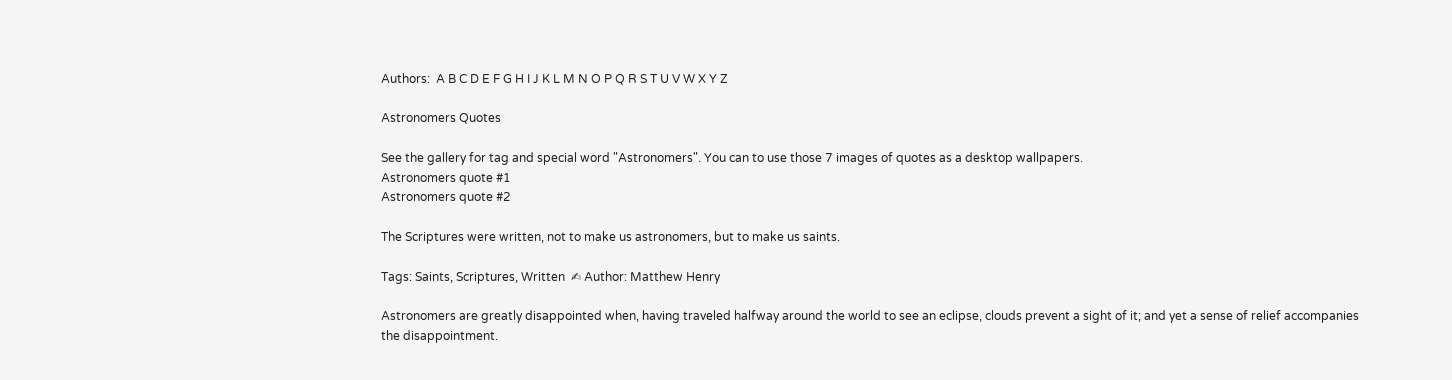Authors:  A B C D E F G H I J K L M N O P Q R S T U V W X Y Z

Astronomers Quotes

See the gallery for tag and special word "Astronomers". You can to use those 7 images of quotes as a desktop wallpapers.
Astronomers quote #1
Astronomers quote #2

The Scriptures were written, not to make us astronomers, but to make us saints.

Tags: Saints, Scriptures, Written  ✍ Author: Matthew Henry

Astronomers are greatly disappointed when, having traveled halfway around the world to see an eclipse, clouds prevent a sight of it; and yet a sense of relief accompanies the disappointment.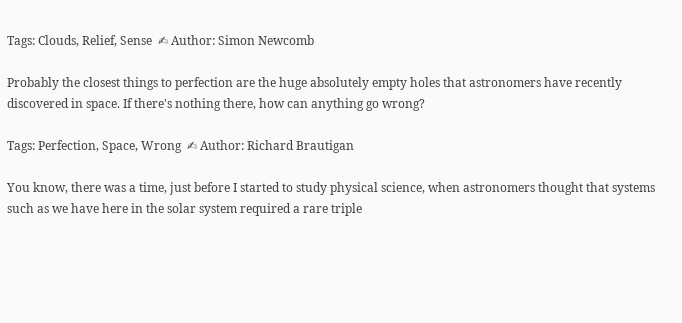Tags: Clouds, Relief, Sense  ✍ Author: Simon Newcomb

Probably the closest things to perfection are the huge absolutely empty holes that astronomers have recently discovered in space. If there's nothing there, how can anything go wrong?

Tags: Perfection, Space, Wrong  ✍ Author: Richard Brautigan

You know, there was a time, just before I started to study physical science, when astronomers thought that systems such as we have here in the solar system required a rare triple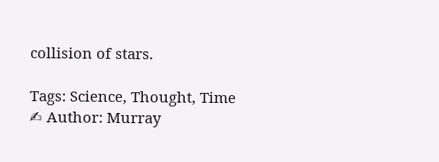collision of stars.

Tags: Science, Thought, Time  ✍ Author: Murray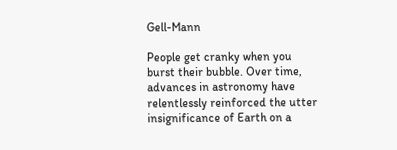Gell-Mann

People get cranky when you burst their bubble. Over time, advances in astronomy have relentlessly reinforced the utter insignificance of Earth on a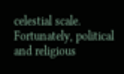celestial scale. Fortunately, political and religious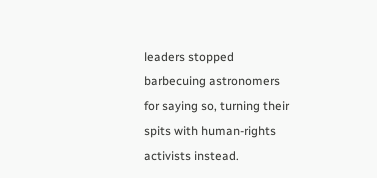leaders stopped barbecuing astronomers for saying so, turning their spits with human-rights activists instead.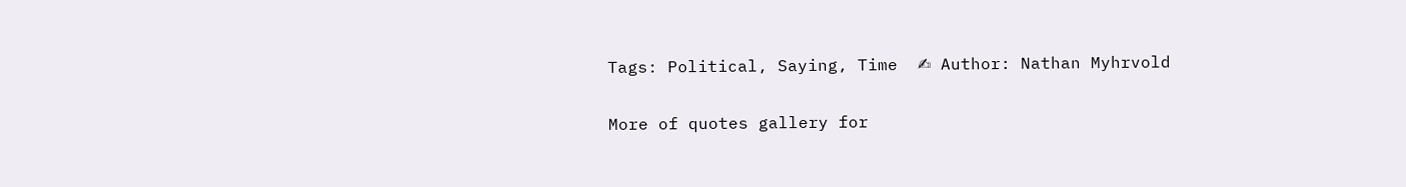Tags: Political, Saying, Time  ✍ Author: Nathan Myhrvold

More of quotes gallery for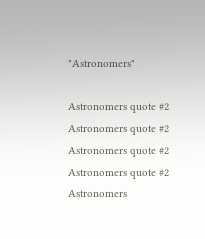"Astronomers"

Astronomers quote #2
Astronomers quote #2
Astronomers quote #2
Astronomers quote #2
Astronomers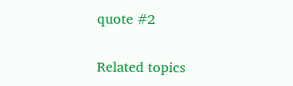quote #2

Related topics